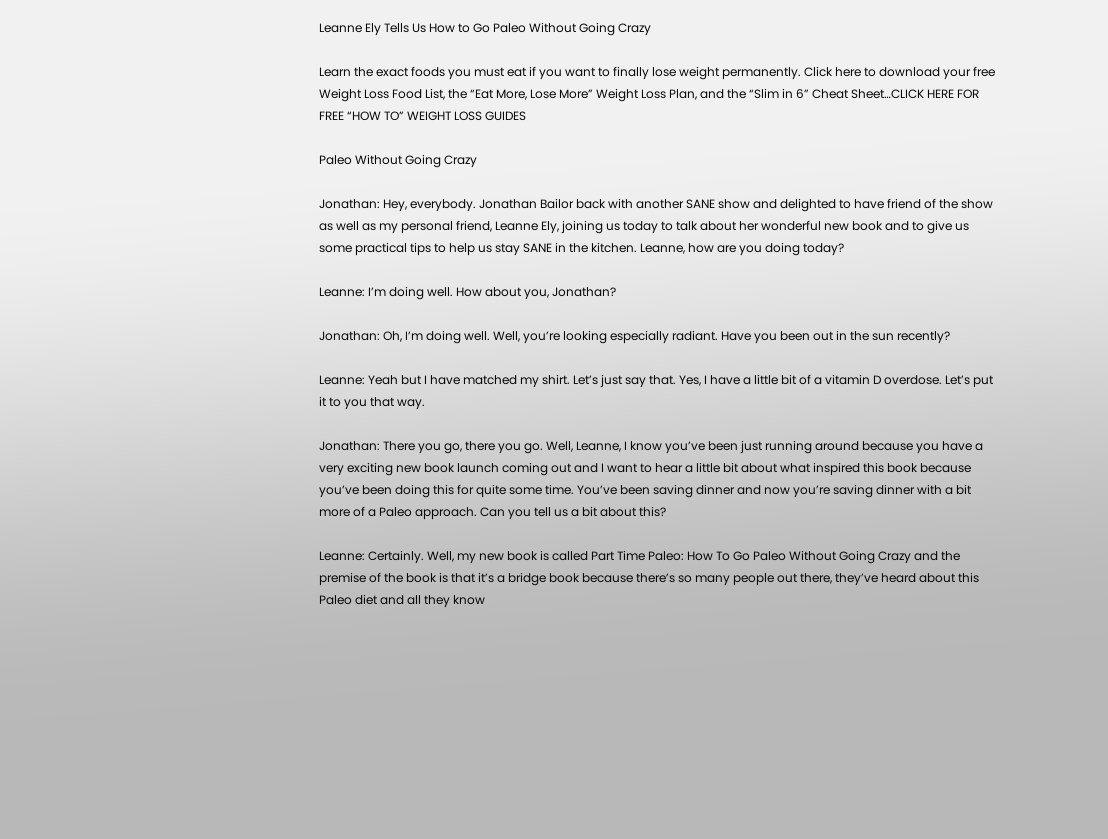Leanne Ely Tells Us How to Go Paleo Without Going Crazy

Learn the exact foods you must eat if you want to finally lose weight permanently. Click here to download your free Weight Loss Food List, the “Eat More, Lose More” Weight Loss Plan, and the “Slim in 6” Cheat Sheet…CLICK HERE FOR FREE “HOW TO” WEIGHT LOSS GUIDES

Paleo Without Going Crazy

Jonathan: Hey, everybody. Jonathan Bailor back with another SANE show and delighted to have friend of the show as well as my personal friend, Leanne Ely, joining us today to talk about her wonderful new book and to give us some practical tips to help us stay SANE in the kitchen. Leanne, how are you doing today?

Leanne: I’m doing well. How about you, Jonathan?

Jonathan: Oh, I’m doing well. Well, you’re looking especially radiant. Have you been out in the sun recently?

Leanne: Yeah but I have matched my shirt. Let’s just say that. Yes, I have a little bit of a vitamin D overdose. Let’s put it to you that way.

Jonathan: There you go, there you go. Well, Leanne, I know you’ve been just running around because you have a very exciting new book launch coming out and I want to hear a little bit about what inspired this book because you’ve been doing this for quite some time. You’ve been saving dinner and now you’re saving dinner with a bit more of a Paleo approach. Can you tell us a bit about this?

Leanne: Certainly. Well, my new book is called Part Time Paleo: How To Go Paleo Without Going Crazy and the premise of the book is that it’s a bridge book because there’s so many people out there, they’ve heard about this Paleo diet and all they know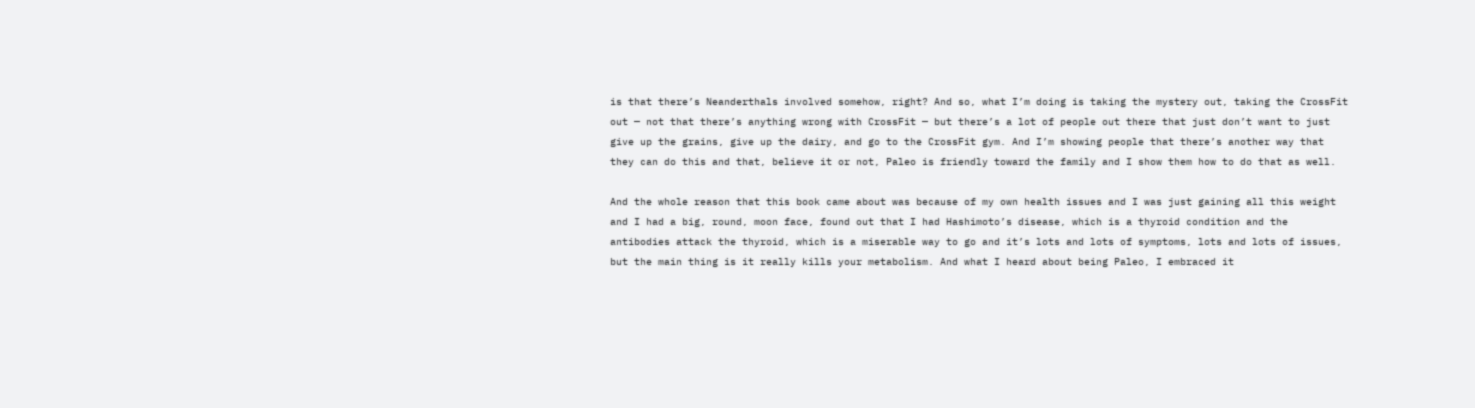is that there’s Neanderthals involved somehow, right? And so, what I’m doing is taking the mystery out, taking the CrossFit out — not that there’s anything wrong with CrossFit — but there’s a lot of people out there that just don’t want to just give up the grains, give up the dairy, and go to the CrossFit gym. And I’m showing people that there’s another way that they can do this and that, believe it or not, Paleo is friendly toward the family and I show them how to do that as well.

And the whole reason that this book came about was because of my own health issues and I was just gaining all this weight and I had a big, round, moon face, found out that I had Hashimoto’s disease, which is a thyroid condition and the antibodies attack the thyroid, which is a miserable way to go and it’s lots and lots of symptoms, lots and lots of issues, but the main thing is it really kills your metabolism. And what I heard about being Paleo, I embraced it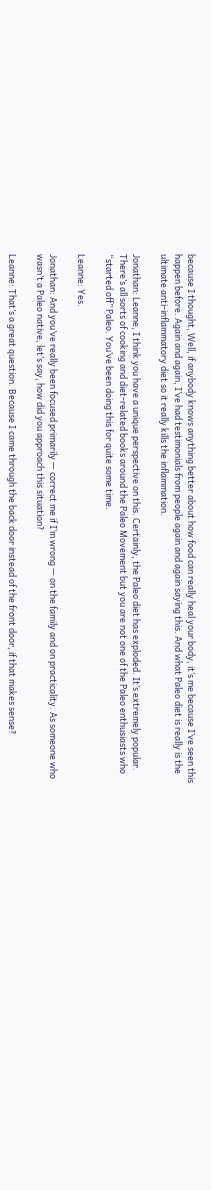because I thought, Well, if anybody knows anything better about how food can really heal your body, it’s me because I’ve seen this happen before. Again and again, I’ve had testimonials from people again and again saying this. And what Paleo diet is really is the ultimate anti-inflammatory diet so it really kills the inflammation.

Jonathan: Leanne, I think you have a unique perspective on this. Certainly, the Paleo diet has exploded. It’s extremely popular. There’s all sorts of cooking and diet-related books around the Paleo Movement but you are not one of the Paleo enthusiasts who “started off” Paleo. You’ve been doing this for quite some time.

Leanne: Yes.

Jonathan: And you’ve really been focused primarily — correct me if I’m wrong — on the family and on practicality. As someone who wasn’t a Paleo native, let’s say, how did you approach this situation?

Leanne: That’s a great question. Because I came through the back door instead of the front door, if that makes sense?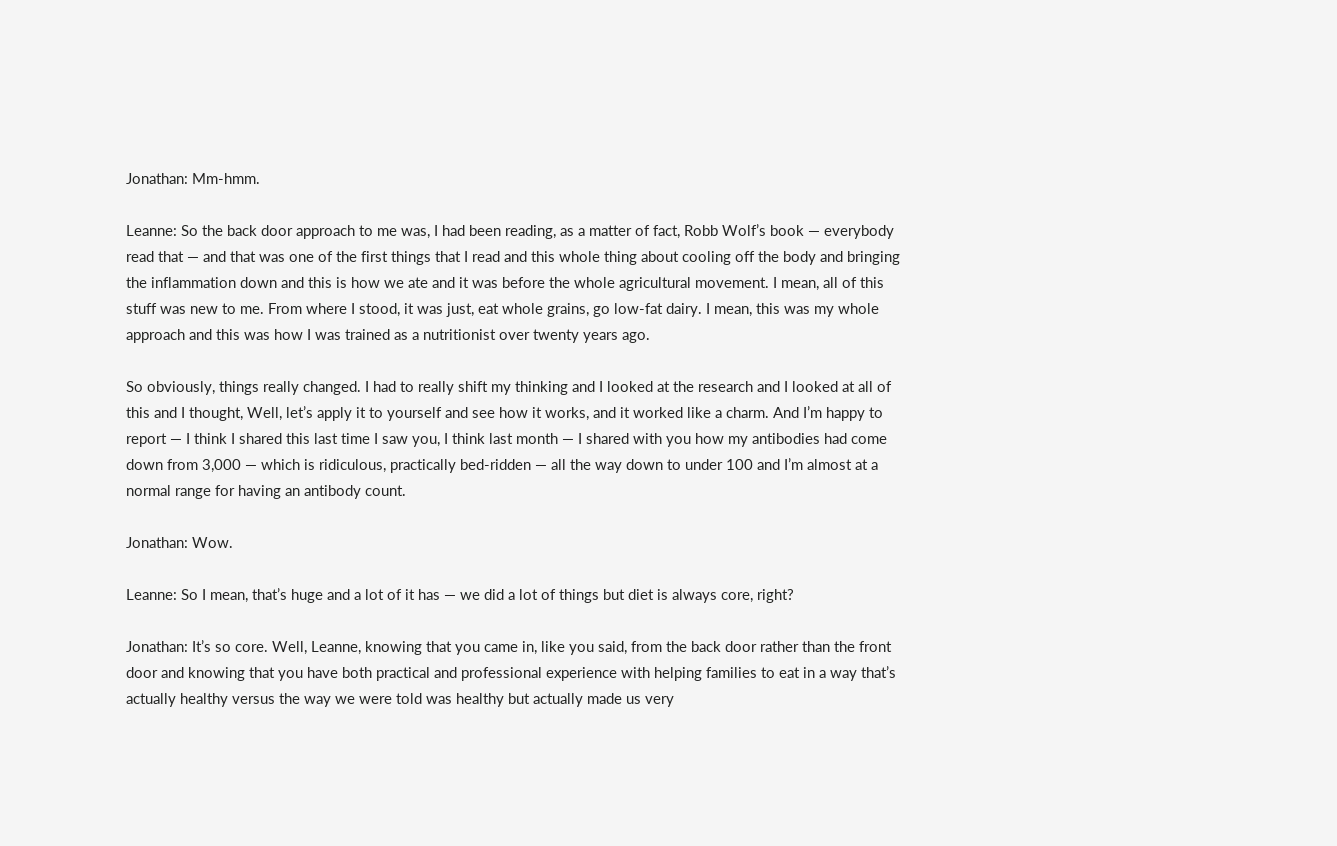Jonathan: Mm-hmm.

Leanne: So the back door approach to me was, I had been reading, as a matter of fact, Robb Wolf’s book — everybody read that — and that was one of the first things that I read and this whole thing about cooling off the body and bringing the inflammation down and this is how we ate and it was before the whole agricultural movement. I mean, all of this stuff was new to me. From where I stood, it was just, eat whole grains, go low-fat dairy. I mean, this was my whole approach and this was how I was trained as a nutritionist over twenty years ago.

So obviously, things really changed. I had to really shift my thinking and I looked at the research and I looked at all of this and I thought, Well, let’s apply it to yourself and see how it works, and it worked like a charm. And I’m happy to report — I think I shared this last time I saw you, I think last month — I shared with you how my antibodies had come down from 3,000 — which is ridiculous, practically bed-ridden — all the way down to under 100 and I’m almost at a normal range for having an antibody count.

Jonathan: Wow.

Leanne: So I mean, that’s huge and a lot of it has — we did a lot of things but diet is always core, right?

Jonathan: It’s so core. Well, Leanne, knowing that you came in, like you said, from the back door rather than the front door and knowing that you have both practical and professional experience with helping families to eat in a way that’s actually healthy versus the way we were told was healthy but actually made us very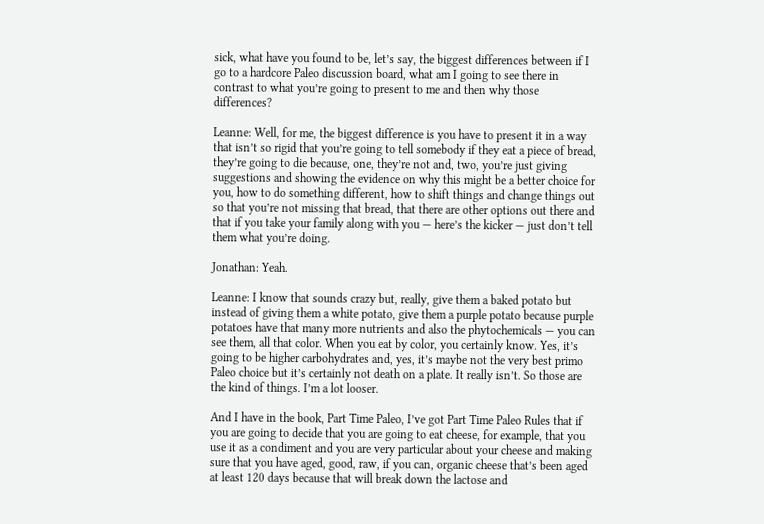sick, what have you found to be, let’s say, the biggest differences between if I go to a hardcore Paleo discussion board, what am I going to see there in contrast to what you’re going to present to me and then why those differences?

Leanne: Well, for me, the biggest difference is you have to present it in a way that isn’t so rigid that you’re going to tell somebody if they eat a piece of bread, they’re going to die because, one, they’re not and, two, you’re just giving suggestions and showing the evidence on why this might be a better choice for you, how to do something different, how to shift things and change things out so that you’re not missing that bread, that there are other options out there and that if you take your family along with you — here’s the kicker — just don’t tell them what you’re doing.

Jonathan: Yeah.

Leanne: I know that sounds crazy but, really, give them a baked potato but instead of giving them a white potato, give them a purple potato because purple potatoes have that many more nutrients and also the phytochemicals — you can see them, all that color. When you eat by color, you certainly know. Yes, it’s going to be higher carbohydrates and, yes, it’s maybe not the very best primo Paleo choice but it’s certainly not death on a plate. It really isn’t. So those are the kind of things. I’m a lot looser.

And I have in the book, Part Time Paleo, I’ve got Part Time Paleo Rules that if you are going to decide that you are going to eat cheese, for example, that you use it as a condiment and you are very particular about your cheese and making sure that you have aged, good, raw, if you can, organic cheese that’s been aged at least 120 days because that will break down the lactose and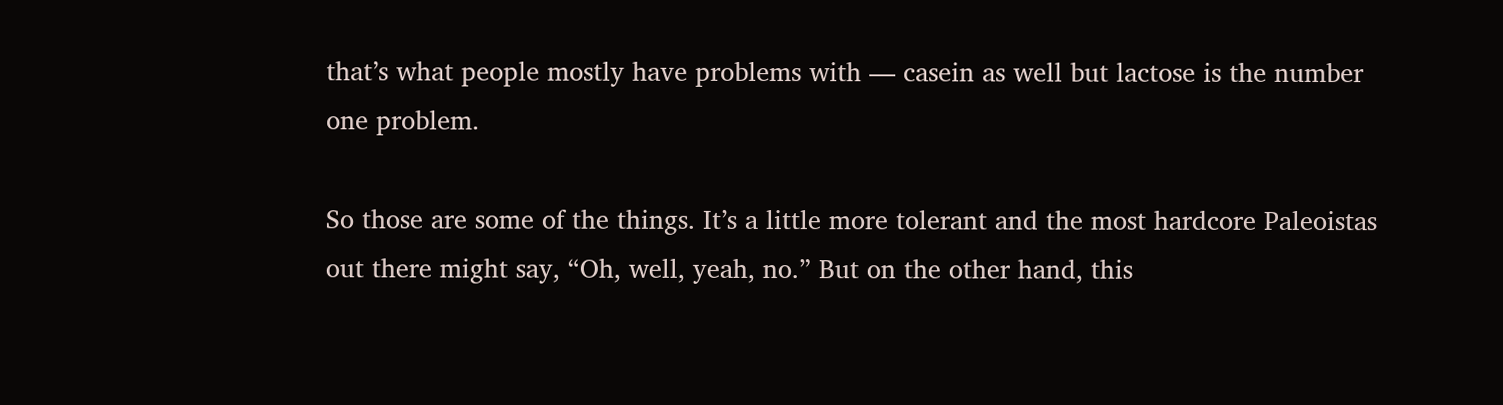that’s what people mostly have problems with — casein as well but lactose is the number one problem.

So those are some of the things. It’s a little more tolerant and the most hardcore Paleoistas out there might say, “Oh, well, yeah, no.” But on the other hand, this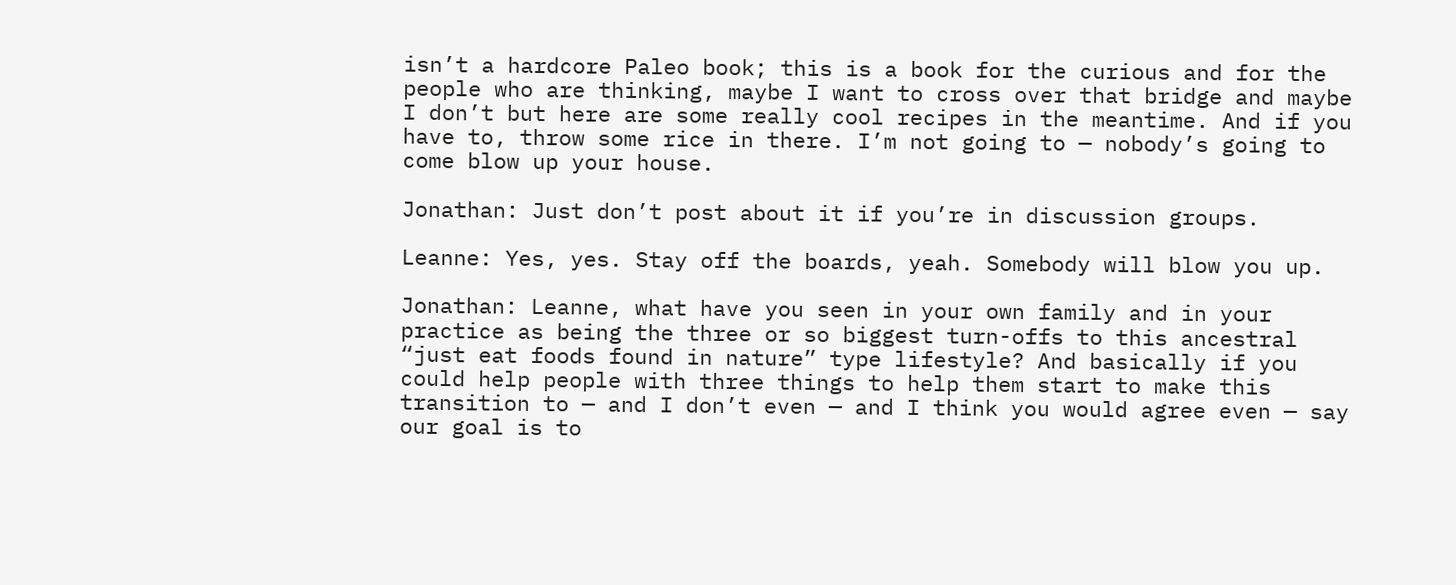isn’t a hardcore Paleo book; this is a book for the curious and for the people who are thinking, maybe I want to cross over that bridge and maybe I don’t but here are some really cool recipes in the meantime. And if you have to, throw some rice in there. I’m not going to — nobody’s going to come blow up your house.

Jonathan: Just don’t post about it if you’re in discussion groups.

Leanne: Yes, yes. Stay off the boards, yeah. Somebody will blow you up.

Jonathan: Leanne, what have you seen in your own family and in your practice as being the three or so biggest turn-offs to this ancestral “just eat foods found in nature” type lifestyle? And basically if you could help people with three things to help them start to make this transition to — and I don’t even — and I think you would agree even — say our goal is to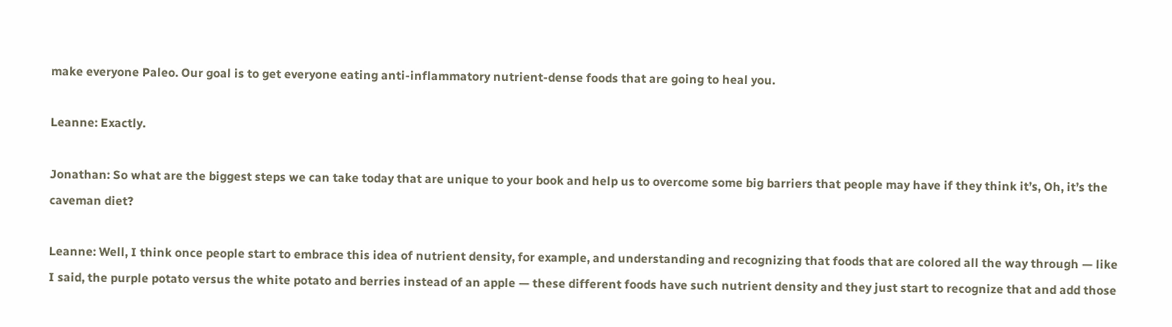make everyone Paleo. Our goal is to get everyone eating anti-inflammatory nutrient-dense foods that are going to heal you.

Leanne: Exactly.

Jonathan: So what are the biggest steps we can take today that are unique to your book and help us to overcome some big barriers that people may have if they think it’s, Oh, it’s the caveman diet?

Leanne: Well, I think once people start to embrace this idea of nutrient density, for example, and understanding and recognizing that foods that are colored all the way through — like I said, the purple potato versus the white potato and berries instead of an apple — these different foods have such nutrient density and they just start to recognize that and add those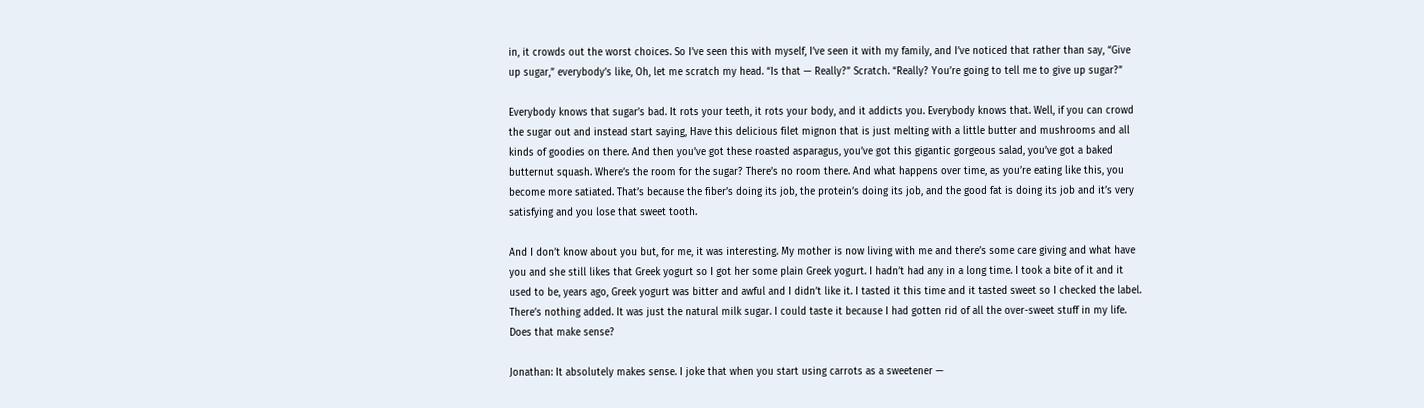in, it crowds out the worst choices. So I’ve seen this with myself, I’ve seen it with my family, and I’ve noticed that rather than say, “Give up sugar,” everybody’s like, Oh, let me scratch my head. “Is that — Really?” Scratch. “Really? You’re going to tell me to give up sugar?”

Everybody knows that sugar’s bad. It rots your teeth, it rots your body, and it addicts you. Everybody knows that. Well, if you can crowd the sugar out and instead start saying, Have this delicious filet mignon that is just melting with a little butter and mushrooms and all kinds of goodies on there. And then you’ve got these roasted asparagus, you’ve got this gigantic gorgeous salad, you’ve got a baked butternut squash. Where’s the room for the sugar? There’s no room there. And what happens over time, as you’re eating like this, you become more satiated. That’s because the fiber’s doing its job, the protein’s doing its job, and the good fat is doing its job and it’s very satisfying and you lose that sweet tooth.

And I don’t know about you but, for me, it was interesting. My mother is now living with me and there’s some care giving and what have you and she still likes that Greek yogurt so I got her some plain Greek yogurt. I hadn’t had any in a long time. I took a bite of it and it used to be, years ago, Greek yogurt was bitter and awful and I didn’t like it. I tasted it this time and it tasted sweet so I checked the label. There’s nothing added. It was just the natural milk sugar. I could taste it because I had gotten rid of all the over-sweet stuff in my life. Does that make sense?

Jonathan: It absolutely makes sense. I joke that when you start using carrots as a sweetener —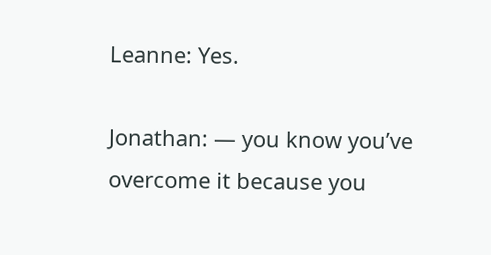Leanne: Yes.

Jonathan: — you know you’ve overcome it because you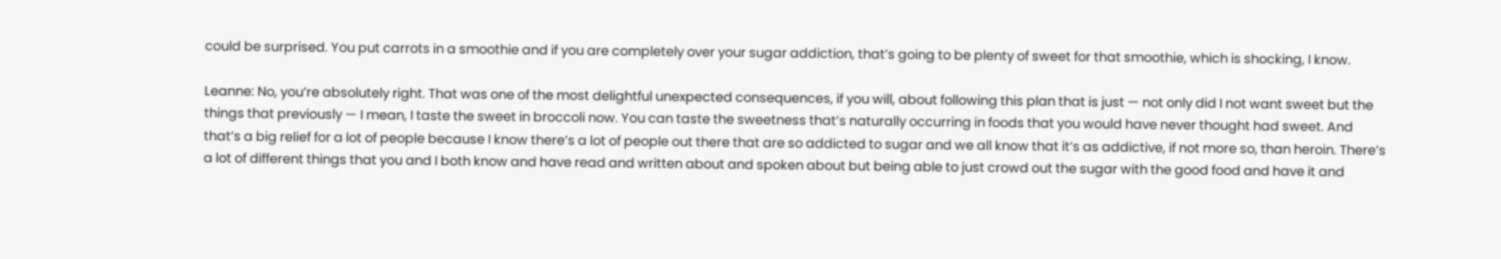could be surprised. You put carrots in a smoothie and if you are completely over your sugar addiction, that’s going to be plenty of sweet for that smoothie, which is shocking, I know.

Leanne: No, you’re absolutely right. That was one of the most delightful unexpected consequences, if you will, about following this plan that is just — not only did I not want sweet but the things that previously — I mean, I taste the sweet in broccoli now. You can taste the sweetness that’s naturally occurring in foods that you would have never thought had sweet. And that’s a big relief for a lot of people because I know there’s a lot of people out there that are so addicted to sugar and we all know that it’s as addictive, if not more so, than heroin. There’s a lot of different things that you and I both know and have read and written about and spoken about but being able to just crowd out the sugar with the good food and have it and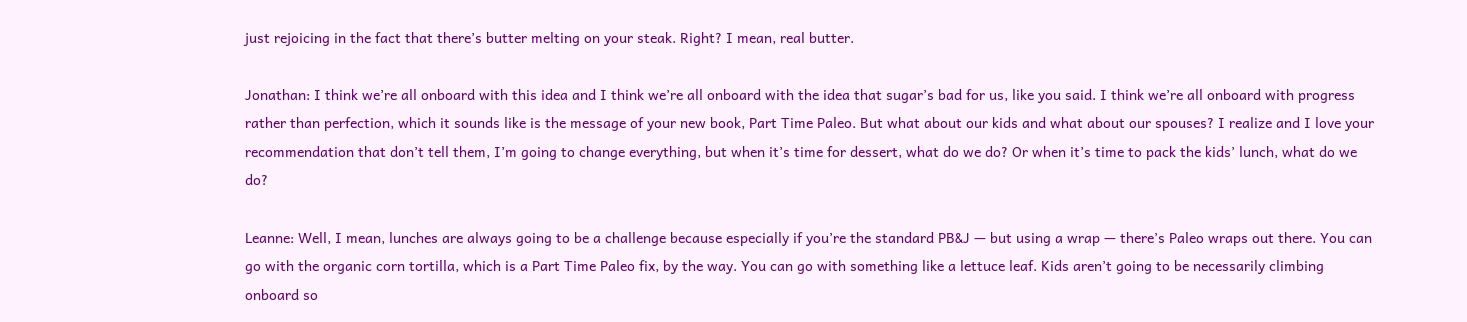just rejoicing in the fact that there’s butter melting on your steak. Right? I mean, real butter.

Jonathan: I think we’re all onboard with this idea and I think we’re all onboard with the idea that sugar’s bad for us, like you said. I think we’re all onboard with progress rather than perfection, which it sounds like is the message of your new book, Part Time Paleo. But what about our kids and what about our spouses? I realize and I love your recommendation that don’t tell them, I’m going to change everything, but when it’s time for dessert, what do we do? Or when it’s time to pack the kids’ lunch, what do we do?

Leanne: Well, I mean, lunches are always going to be a challenge because especially if you’re the standard PB&J — but using a wrap — there’s Paleo wraps out there. You can go with the organic corn tortilla, which is a Part Time Paleo fix, by the way. You can go with something like a lettuce leaf. Kids aren’t going to be necessarily climbing onboard so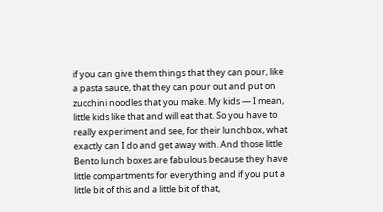if you can give them things that they can pour, like a pasta sauce, that they can pour out and put on zucchini noodles that you make. My kids — I mean, little kids like that and will eat that. So you have to really experiment and see, for their lunchbox, what exactly can I do and get away with. And those little Bento lunch boxes are fabulous because they have little compartments for everything and if you put a little bit of this and a little bit of that,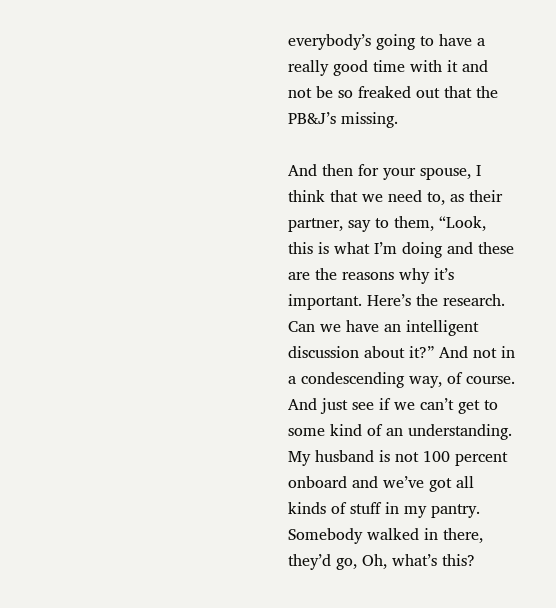everybody’s going to have a really good time with it and not be so freaked out that the PB&J’s missing.

And then for your spouse, I think that we need to, as their partner, say to them, “Look, this is what I’m doing and these are the reasons why it’s important. Here’s the research. Can we have an intelligent discussion about it?” And not in a condescending way, of course. And just see if we can’t get to some kind of an understanding. My husband is not 100 percent onboard and we’ve got all kinds of stuff in my pantry. Somebody walked in there, they’d go, Oh, what’s this?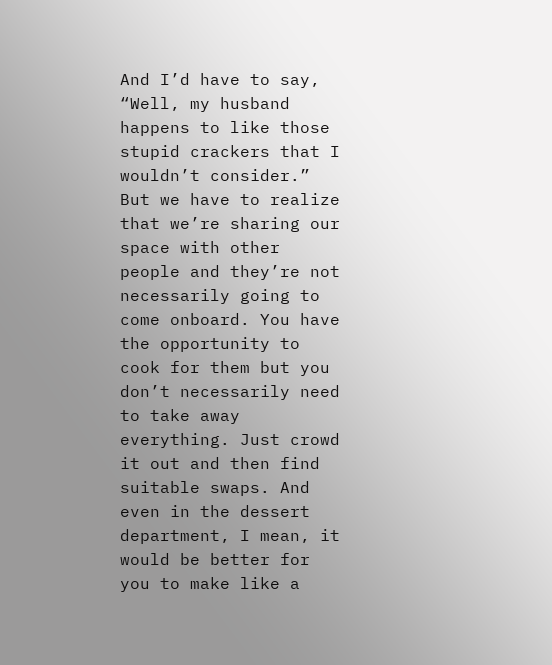And I’d have to say, “Well, my husband happens to like those stupid crackers that I wouldn’t consider.” But we have to realize that we’re sharing our space with other people and they’re not necessarily going to come onboard. You have the opportunity to cook for them but you don’t necessarily need to take away everything. Just crowd it out and then find suitable swaps. And even in the dessert department, I mean, it would be better for you to make like a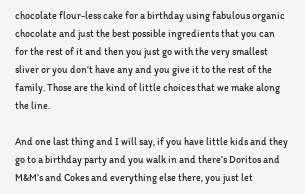chocolate flour-less cake for a birthday using fabulous organic chocolate and just the best possible ingredients that you can for the rest of it and then you just go with the very smallest sliver or you don’t have any and you give it to the rest of the family. Those are the kind of little choices that we make along the line.

And one last thing and I will say, if you have little kids and they go to a birthday party and you walk in and there’s Doritos and M&M’s and Cokes and everything else there, you just let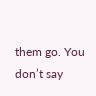them go. You don’t say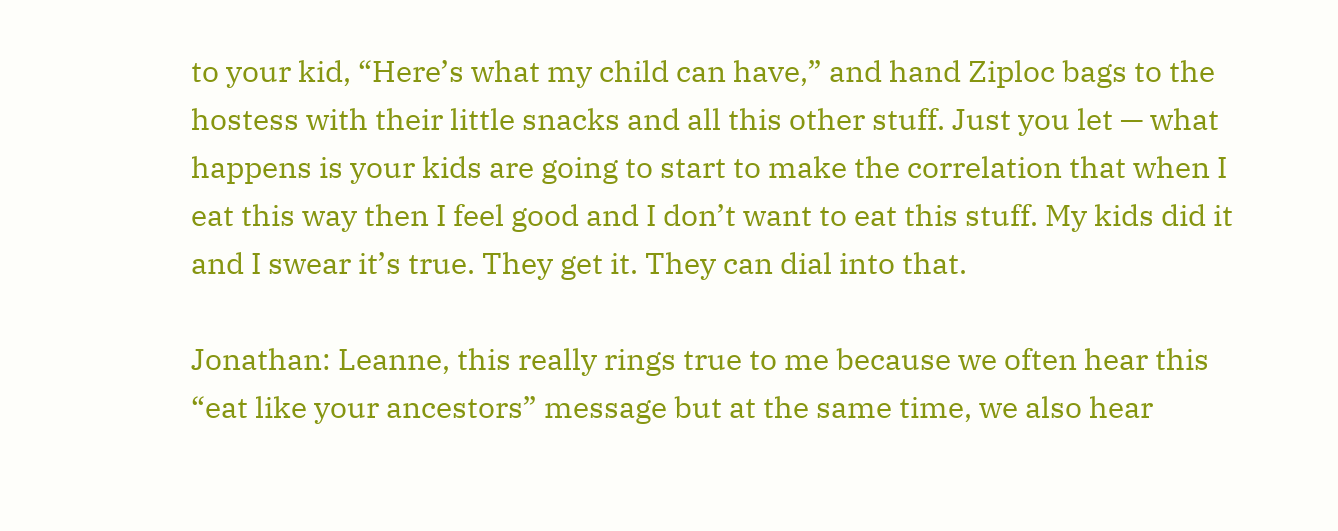to your kid, “Here’s what my child can have,” and hand Ziploc bags to the hostess with their little snacks and all this other stuff. Just you let — what happens is your kids are going to start to make the correlation that when I eat this way then I feel good and I don’t want to eat this stuff. My kids did it and I swear it’s true. They get it. They can dial into that.

Jonathan: Leanne, this really rings true to me because we often hear this “eat like your ancestors” message but at the same time, we also hear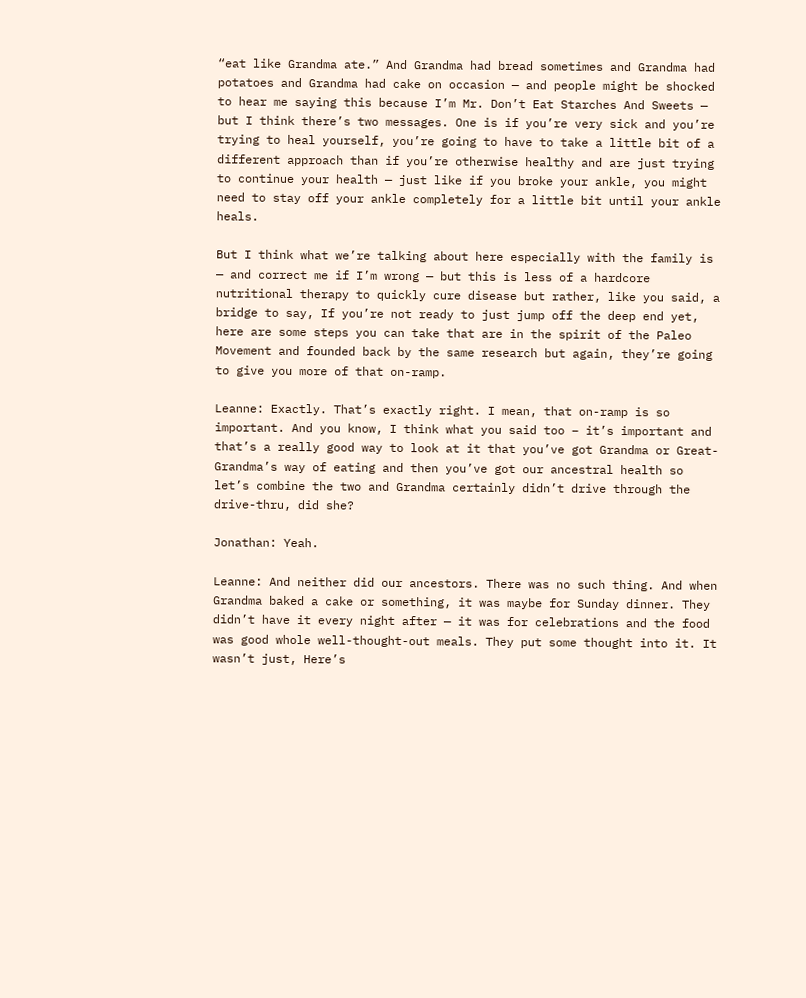“eat like Grandma ate.” And Grandma had bread sometimes and Grandma had potatoes and Grandma had cake on occasion — and people might be shocked to hear me saying this because I’m Mr. Don’t Eat Starches And Sweets — but I think there’s two messages. One is if you’re very sick and you’re trying to heal yourself, you’re going to have to take a little bit of a different approach than if you’re otherwise healthy and are just trying to continue your health — just like if you broke your ankle, you might need to stay off your ankle completely for a little bit until your ankle heals.

But I think what we’re talking about here especially with the family is — and correct me if I’m wrong — but this is less of a hardcore nutritional therapy to quickly cure disease but rather, like you said, a bridge to say, If you’re not ready to just jump off the deep end yet, here are some steps you can take that are in the spirit of the Paleo Movement and founded back by the same research but again, they’re going to give you more of that on-ramp.

Leanne: Exactly. That’s exactly right. I mean, that on-ramp is so important. And you know, I think what you said too – it’s important and that’s a really good way to look at it that you’ve got Grandma or Great-Grandma’s way of eating and then you’ve got our ancestral health so let’s combine the two and Grandma certainly didn’t drive through the drive-thru, did she?

Jonathan: Yeah.

Leanne: And neither did our ancestors. There was no such thing. And when Grandma baked a cake or something, it was maybe for Sunday dinner. They didn’t have it every night after — it was for celebrations and the food was good whole well-thought-out meals. They put some thought into it. It wasn’t just, Here’s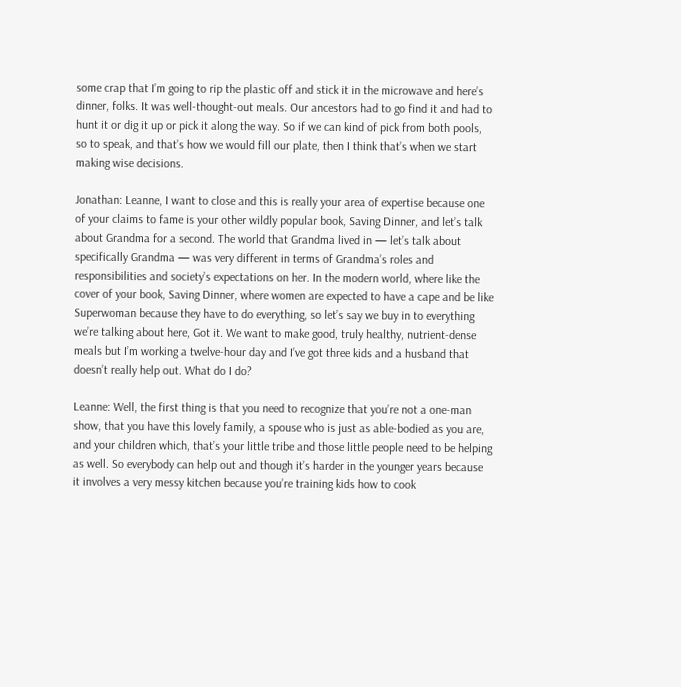some crap that I’m going to rip the plastic off and stick it in the microwave and here’s dinner, folks. It was well-thought-out meals. Our ancestors had to go find it and had to hunt it or dig it up or pick it along the way. So if we can kind of pick from both pools, so to speak, and that’s how we would fill our plate, then I think that’s when we start making wise decisions.

Jonathan: Leanne, I want to close and this is really your area of expertise because one of your claims to fame is your other wildly popular book, Saving Dinner, and let’s talk about Grandma for a second. The world that Grandma lived in — let’s talk about specifically Grandma — was very different in terms of Grandma’s roles and responsibilities and society’s expectations on her. In the modern world, where like the cover of your book, Saving Dinner, where women are expected to have a cape and be like Superwoman because they have to do everything, so let’s say we buy in to everything we’re talking about here, Got it. We want to make good, truly healthy, nutrient-dense meals but I’m working a twelve-hour day and I’ve got three kids and a husband that doesn’t really help out. What do I do?

Leanne: Well, the first thing is that you need to recognize that you’re not a one-man show, that you have this lovely family, a spouse who is just as able-bodied as you are, and your children which, that’s your little tribe and those little people need to be helping as well. So everybody can help out and though it’s harder in the younger years because it involves a very messy kitchen because you’re training kids how to cook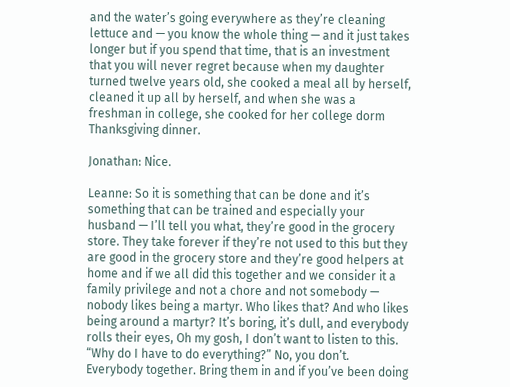and the water’s going everywhere as they’re cleaning lettuce and — you know the whole thing — and it just takes longer but if you spend that time, that is an investment that you will never regret because when my daughter turned twelve years old, she cooked a meal all by herself, cleaned it up all by herself, and when she was a freshman in college, she cooked for her college dorm Thanksgiving dinner.

Jonathan: Nice.

Leanne: So it is something that can be done and it’s something that can be trained and especially your husband — I’ll tell you what, they’re good in the grocery store. They take forever if they’re not used to this but they are good in the grocery store and they’re good helpers at home and if we all did this together and we consider it a family privilege and not a chore and not somebody — nobody likes being a martyr. Who likes that? And who likes being around a martyr? It’s boring, it’s dull, and everybody rolls their eyes, Oh my gosh, I don’t want to listen to this. “Why do I have to do everything?” No, you don’t. Everybody together. Bring them in and if you’ve been doing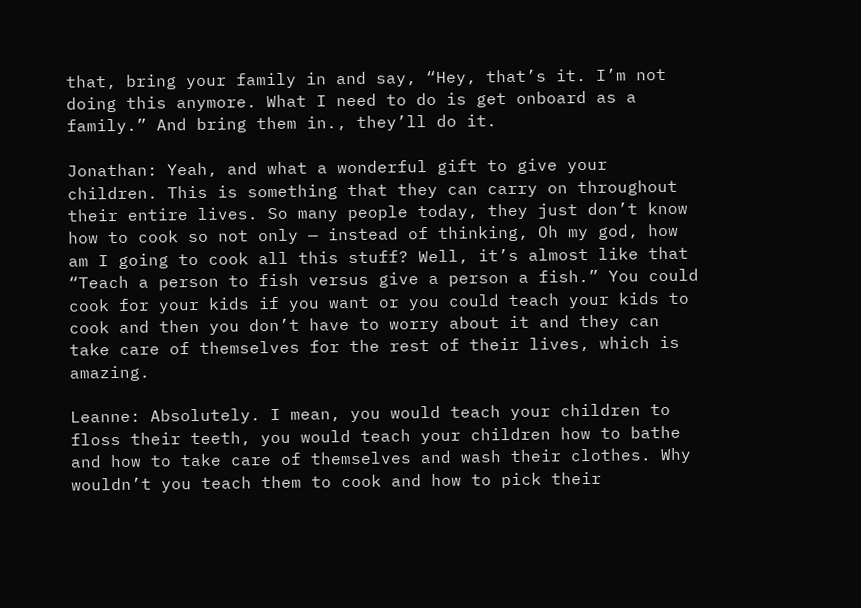that, bring your family in and say, “Hey, that’s it. I’m not doing this anymore. What I need to do is get onboard as a family.” And bring them in., they’ll do it.

Jonathan: Yeah, and what a wonderful gift to give your children. This is something that they can carry on throughout their entire lives. So many people today, they just don’t know how to cook so not only — instead of thinking, Oh my god, how am I going to cook all this stuff? Well, it’s almost like that “Teach a person to fish versus give a person a fish.” You could cook for your kids if you want or you could teach your kids to cook and then you don’t have to worry about it and they can take care of themselves for the rest of their lives, which is amazing.

Leanne: Absolutely. I mean, you would teach your children to floss their teeth, you would teach your children how to bathe and how to take care of themselves and wash their clothes. Why wouldn’t you teach them to cook and how to pick their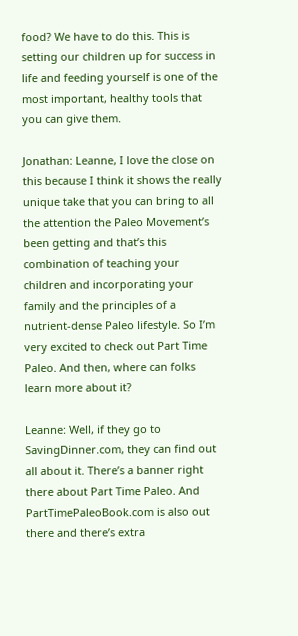food? We have to do this. This is setting our children up for success in life and feeding yourself is one of the most important, healthy tools that you can give them.

Jonathan: Leanne, I love the close on this because I think it shows the really unique take that you can bring to all the attention the Paleo Movement’s been getting and that’s this combination of teaching your children and incorporating your family and the principles of a nutrient-dense Paleo lifestyle. So I’m very excited to check out Part Time Paleo. And then, where can folks learn more about it?

Leanne: Well, if they go to SavingDinner.com, they can find out all about it. There’s a banner right there about Part Time Paleo. And PartTimePaleoBook.com is also out there and there’s extra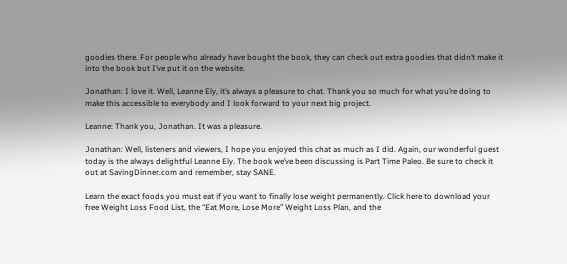goodies there. For people who already have bought the book, they can check out extra goodies that didn’t make it into the book but I’ve put it on the website.

Jonathan: I love it. Well, Leanne Ely, it’s always a pleasure to chat. Thank you so much for what you’re doing to make this accessible to everybody and I look forward to your next big project.

Leanne: Thank you, Jonathan. It was a pleasure.

Jonathan: Well, listeners and viewers, I hope you enjoyed this chat as much as I did. Again, our wonderful guest today is the always delightful Leanne Ely. The book we’ve been discussing is Part Time Paleo. Be sure to check it out at SavingDinner.com and remember, stay SANE.

Learn the exact foods you must eat if you want to finally lose weight permanently. Click here to download your free Weight Loss Food List, the “Eat More, Lose More” Weight Loss Plan, and the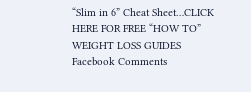“Slim in 6” Cheat Sheet…CLICK HERE FOR FREE “HOW TO” WEIGHT LOSS GUIDES
Facebook Comments